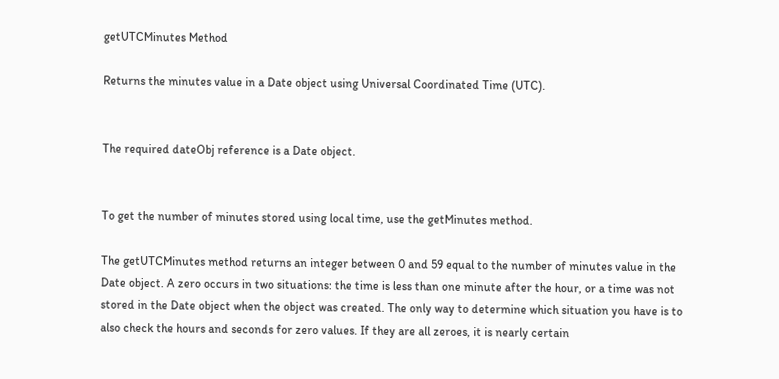getUTCMinutes Method

Returns the minutes value in a Date object using Universal Coordinated Time (UTC).


The required dateObj reference is a Date object.


To get the number of minutes stored using local time, use the getMinutes method.

The getUTCMinutes method returns an integer between 0 and 59 equal to the number of minutes value in the Date object. A zero occurs in two situations: the time is less than one minute after the hour, or a time was not stored in the Date object when the object was created. The only way to determine which situation you have is to also check the hours and seconds for zero values. If they are all zeroes, it is nearly certain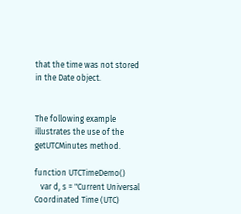that the time was not stored in the Date object.


The following example illustrates the use of the getUTCMinutes method.

function UTCTimeDemo()
   var d, s = "Current Universal Coordinated Time (UTC)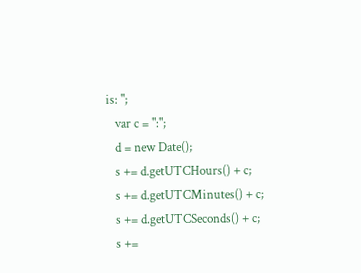is: ";
   var c = ":";
   d = new Date();
   s += d.getUTCHours() + c;
   s += d.getUTCMinutes() + c;
   s += d.getUTCSeconds() + c;
   s +=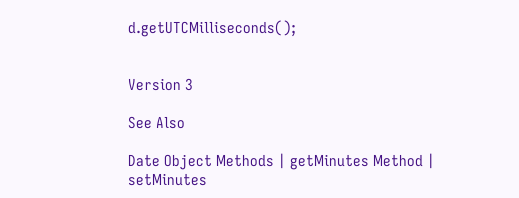d.getUTCMilliseconds();


Version 3

See Also

Date Object Methods | getMinutes Method | setMinutes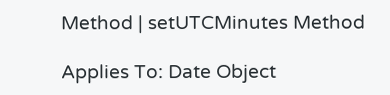Method | setUTCMinutes Method

Applies To: Date Object